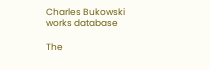Charles Bukowski works database

The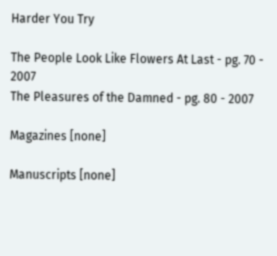Harder You Try

The People Look Like Flowers At Last - pg. 70 - 2007
The Pleasures of the Damned - pg. 80 - 2007

Magazines [none]

Manuscripts [none]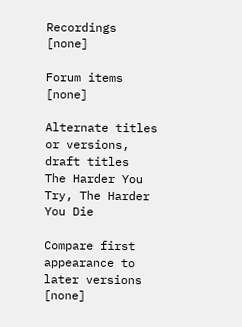Recordings [none]

Forum items [none]

Alternate titles or versions, draft titles
The Harder You Try, The Harder You Die

Compare first appearance to later versions [none]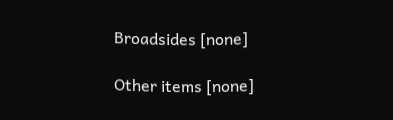Broadsides [none]

Other items [none]